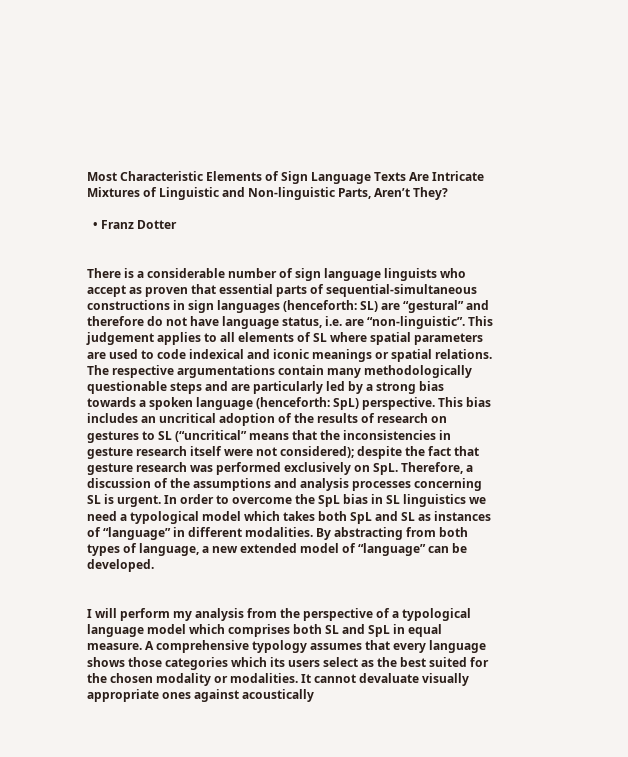Most Characteristic Elements of Sign Language Texts Are Intricate Mixtures of Linguistic and Non-linguistic Parts, Aren’t They?

  • Franz Dotter


There is a considerable number of sign language linguists who accept as proven that essential parts of sequential-simultaneous constructions in sign languages (henceforth: SL) are “gestural” and therefore do not have language status, i.e. are “non-linguistic”. This judgement applies to all elements of SL where spatial parameters are used to code indexical and iconic meanings or spatial relations. The respective argumentations contain many methodologically questionable steps and are particularly led by a strong bias towards a spoken language (henceforth: SpL) perspective. This bias includes an uncritical adoption of the results of research on gestures to SL (“uncritical” means that the inconsistencies in gesture research itself were not considered); despite the fact that gesture research was performed exclusively on SpL. Therefore, a discussion of the assumptions and analysis processes concerning SL is urgent. In order to overcome the SpL bias in SL linguistics we need a typological model which takes both SpL and SL as instances of “language” in different modalities. By abstracting from both types of language, a new extended model of “language” can be developed.


I will perform my analysis from the perspective of a typological language model which comprises both SL and SpL in equal measure. A comprehensive typology assumes that every language shows those categories which its users select as the best suited for the chosen modality or modalities. It cannot devaluate visually appropriate ones against acoustically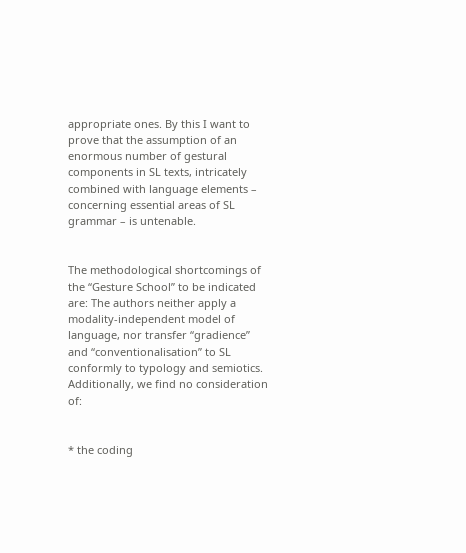appropriate ones. By this I want to prove that the assumption of an enormous number of gestural components in SL texts, intricately combined with language elements – concerning essential areas of SL grammar – is untenable.


The methodological shortcomings of the “Gesture School” to be indicated are: The authors neither apply a modality-independent model of language, nor transfer “gradience” and “conventionalisation” to SL conformly to typology and semiotics. Additionally, we find no consideration of:


* the coding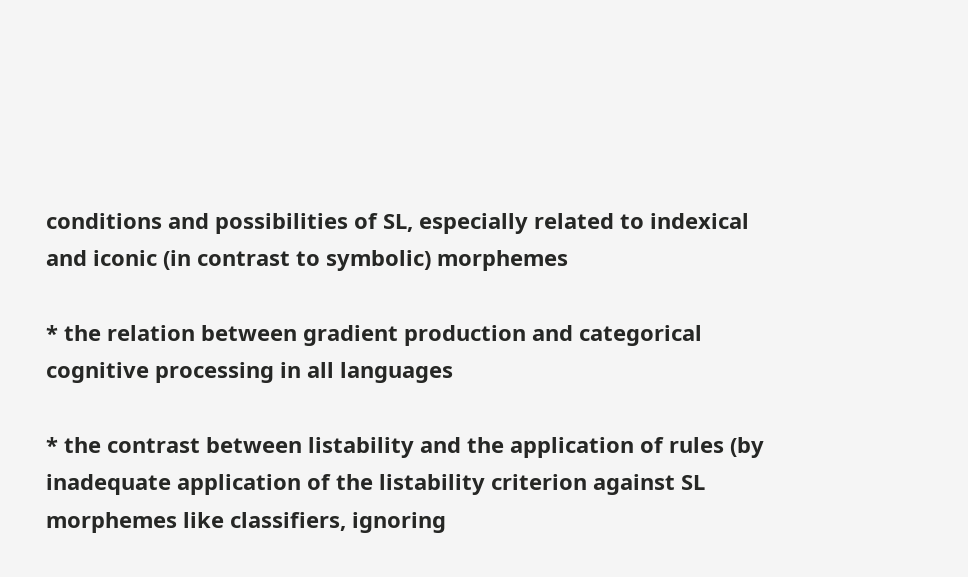conditions and possibilities of SL, especially related to indexical and iconic (in contrast to symbolic) morphemes

* the relation between gradient production and categorical cognitive processing in all languages

* the contrast between listability and the application of rules (by inadequate application of the listability criterion against SL morphemes like classifiers, ignoring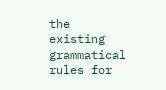the existing grammatical rules for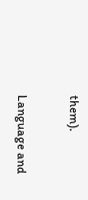them).

Language and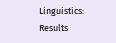Linguistics: Results